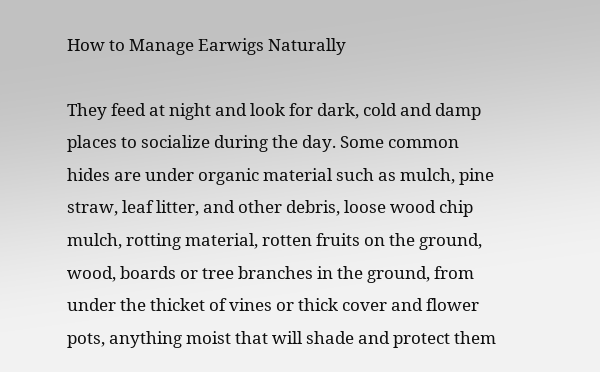How to Manage Earwigs Naturally

They feed at night and look for dark, cold and damp places to socialize during the day. Some common hides are under organic material such as mulch, pine straw, leaf litter, and other debris, loose wood chip mulch, rotting material, rotten fruits on the ground, wood, boards or tree branches in the ground, from under the thicket of vines or thick cover and flower pots, anything moist that will shade and protect them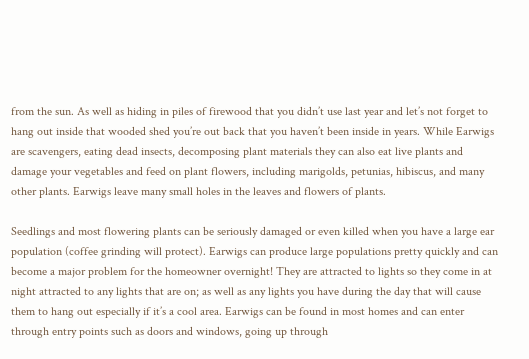from the sun. As well as hiding in piles of firewood that you didn’t use last year and let’s not forget to hang out inside that wooded shed you’re out back that you haven’t been inside in years. While Earwigs are scavengers, eating dead insects, decomposing plant materials they can also eat live plants and damage your vegetables and feed on plant flowers, including marigolds, petunias, hibiscus, and many other plants. Earwigs leave many small holes in the leaves and flowers of plants.

Seedlings and most flowering plants can be seriously damaged or even killed when you have a large ear population (coffee grinding will protect). Earwigs can produce large populations pretty quickly and can become a major problem for the homeowner overnight! They are attracted to lights so they come in at night attracted to any lights that are on; as well as any lights you have during the day that will cause them to hang out especially if it’s a cool area. Earwigs can be found in most homes and can enter through entry points such as doors and windows, going up through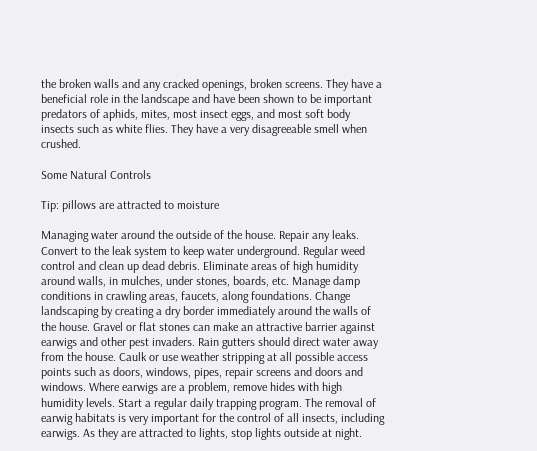the broken walls and any cracked openings, broken screens. They have a beneficial role in the landscape and have been shown to be important predators of aphids, mites, most insect eggs, and most soft body insects such as white flies. They have a very disagreeable smell when crushed.

Some Natural Controls

Tip: pillows are attracted to moisture

Managing water around the outside of the house. Repair any leaks. Convert to the leak system to keep water underground. Regular weed control and clean up dead debris. Eliminate areas of high humidity around walls, in mulches, under stones, boards, etc. Manage damp conditions in crawling areas, faucets, along foundations. Change landscaping by creating a dry border immediately around the walls of the house. Gravel or flat stones can make an attractive barrier against earwigs and other pest invaders. Rain gutters should direct water away from the house. Caulk or use weather stripping at all possible access points such as doors, windows, pipes, repair screens and doors and windows. Where earwigs are a problem, remove hides with high humidity levels. Start a regular daily trapping program. The removal of earwig habitats is very important for the control of all insects, including earwigs. As they are attracted to lights, stop lights outside at night.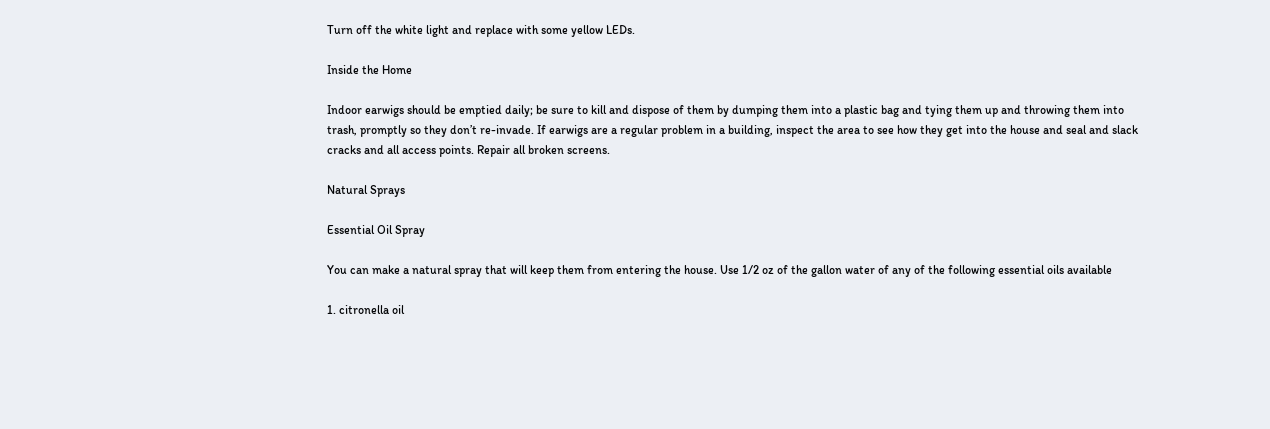Turn off the white light and replace with some yellow LEDs.

Inside the Home

Indoor earwigs should be emptied daily; be sure to kill and dispose of them by dumping them into a plastic bag and tying them up and throwing them into trash, promptly so they don’t re-invade. If earwigs are a regular problem in a building, inspect the area to see how they get into the house and seal and slack cracks and all access points. Repair all broken screens.

Natural Sprays

Essential Oil Spray

You can make a natural spray that will keep them from entering the house. Use 1/2 oz of the gallon water of any of the following essential oils available

1. citronella oil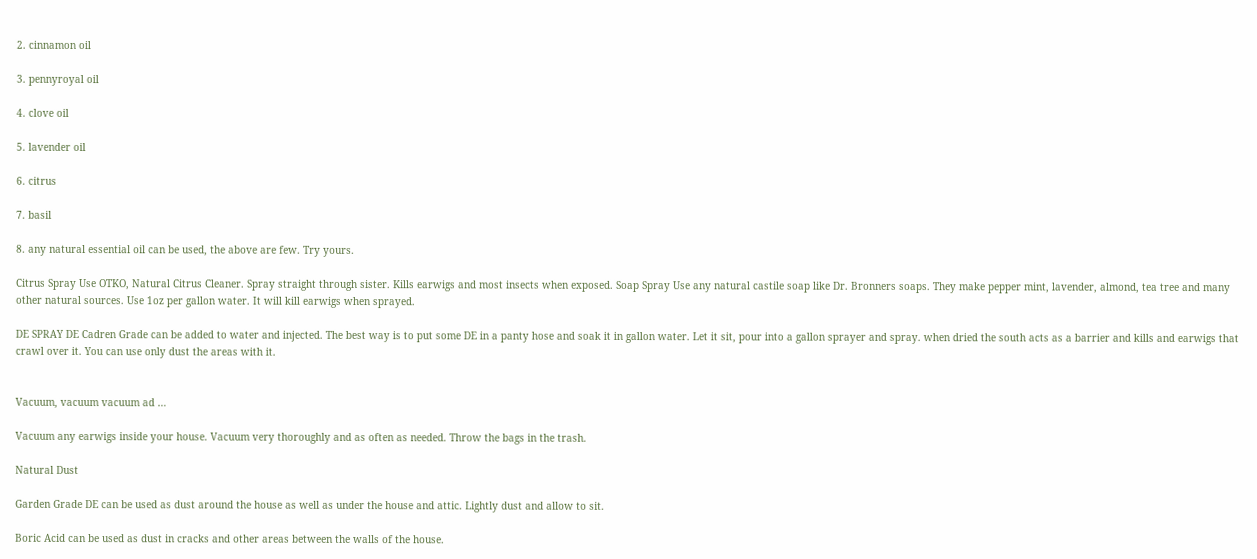2. cinnamon oil

3. pennyroyal oil

4. clove oil

5. lavender oil

6. citrus

7. basil

8. any natural essential oil can be used, the above are few. Try yours.

Citrus Spray Use OTKO, Natural Citrus Cleaner. Spray straight through sister. Kills earwigs and most insects when exposed. Soap Spray Use any natural castile soap like Dr. Bronners soaps. They make pepper mint, lavender, almond, tea tree and many other natural sources. Use 1oz per gallon water. It will kill earwigs when sprayed.

DE SPRAY DE Cadren Grade can be added to water and injected. The best way is to put some DE in a panty hose and soak it in gallon water. Let it sit, pour into a gallon sprayer and spray. when dried the south acts as a barrier and kills and earwigs that crawl over it. You can use only dust the areas with it.


Vacuum, vacuum vacuum ad …

Vacuum any earwigs inside your house. Vacuum very thoroughly and as often as needed. Throw the bags in the trash.

Natural Dust

Garden Grade DE can be used as dust around the house as well as under the house and attic. Lightly dust and allow to sit.

Boric Acid can be used as dust in cracks and other areas between the walls of the house.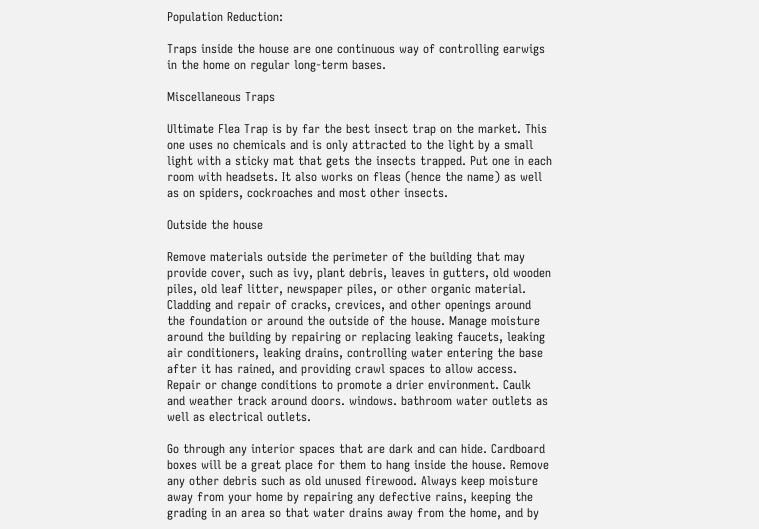Population Reduction:

Traps inside the house are one continuous way of controlling earwigs in the home on regular long-term bases.

Miscellaneous Traps

Ultimate Flea Trap is by far the best insect trap on the market. This one uses no chemicals and is only attracted to the light by a small light with a sticky mat that gets the insects trapped. Put one in each room with headsets. It also works on fleas (hence the name) as well as on spiders, cockroaches and most other insects.

Outside the house

Remove materials outside the perimeter of the building that may provide cover, such as ivy, plant debris, leaves in gutters, old wooden piles, old leaf litter, newspaper piles, or other organic material. Cladding and repair of cracks, crevices, and other openings around the foundation or around the outside of the house. Manage moisture around the building by repairing or replacing leaking faucets, leaking air conditioners, leaking drains, controlling water entering the base after it has rained, and providing crawl spaces to allow access. Repair or change conditions to promote a drier environment. Caulk and weather track around doors. windows. bathroom water outlets as well as electrical outlets.

Go through any interior spaces that are dark and can hide. Cardboard boxes will be a great place for them to hang inside the house. Remove any other debris such as old unused firewood. Always keep moisture away from your home by repairing any defective rains, keeping the grading in an area so that water drains away from the home, and by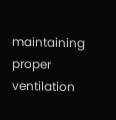maintaining proper ventilation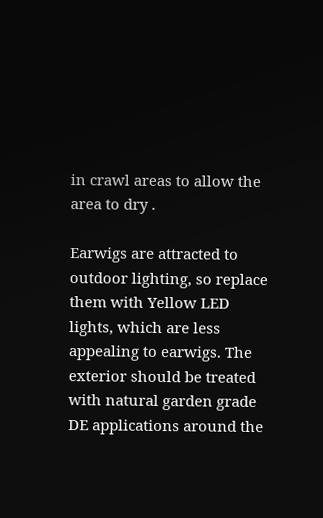in crawl areas to allow the area to dry .

Earwigs are attracted to outdoor lighting, so replace them with Yellow LED lights, which are less appealing to earwigs. The exterior should be treated with natural garden grade DE applications around the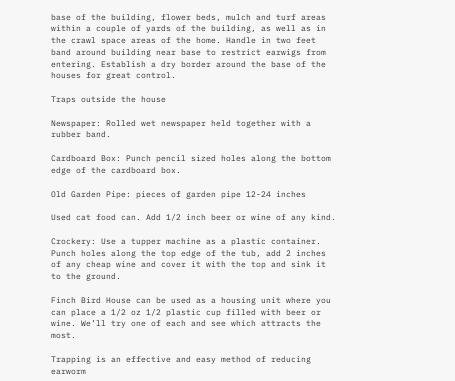base of the building, flower beds, mulch and turf areas within a couple of yards of the building, as well as in the crawl space areas of the home. Handle in two feet band around building near base to restrict earwigs from entering. Establish a dry border around the base of the houses for great control.

Traps outside the house

Newspaper: Rolled wet newspaper held together with a rubber band.

Cardboard Box: Punch pencil sized holes along the bottom edge of the cardboard box.

Old Garden Pipe: pieces of garden pipe 12-24 inches

Used cat food can. Add 1/2 inch beer or wine of any kind.

Crockery: Use a tupper machine as a plastic container. Punch holes along the top edge of the tub, add 2 inches of any cheap wine and cover it with the top and sink it to the ground.

Finch Bird House can be used as a housing unit where you can place a 1/2 oz 1/2 plastic cup filled with beer or wine. We’ll try one of each and see which attracts the most.

Trapping is an effective and easy method of reducing earworm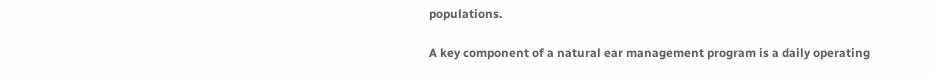populations.

A key component of a natural ear management program is a daily operating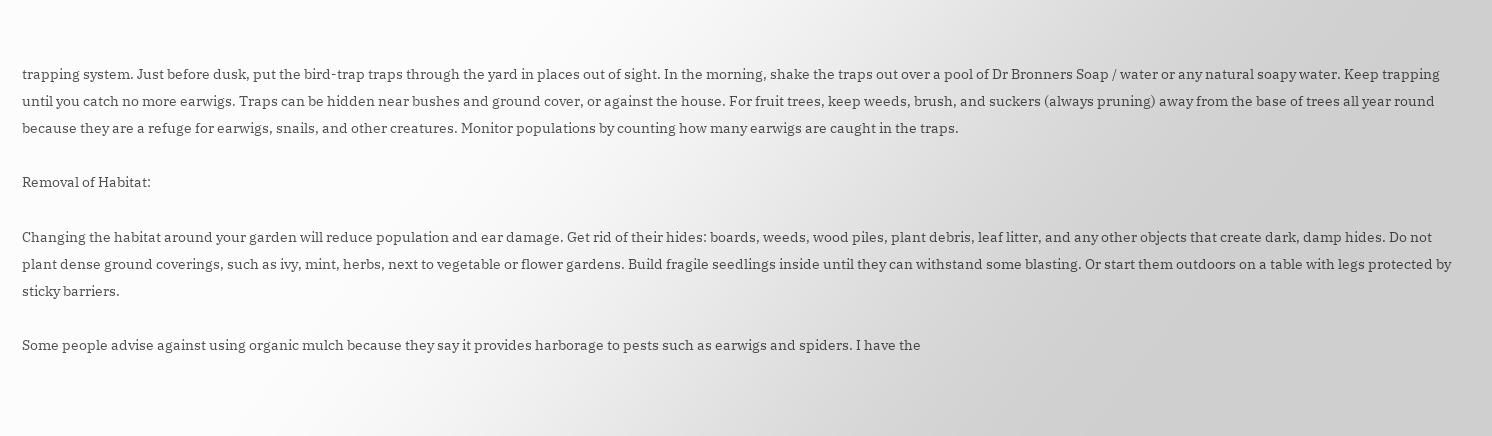trapping system. Just before dusk, put the bird-trap traps through the yard in places out of sight. In the morning, shake the traps out over a pool of Dr Bronners Soap / water or any natural soapy water. Keep trapping until you catch no more earwigs. Traps can be hidden near bushes and ground cover, or against the house. For fruit trees, keep weeds, brush, and suckers (always pruning) away from the base of trees all year round because they are a refuge for earwigs, snails, and other creatures. Monitor populations by counting how many earwigs are caught in the traps.

Removal of Habitat:

Changing the habitat around your garden will reduce population and ear damage. Get rid of their hides: boards, weeds, wood piles, plant debris, leaf litter, and any other objects that create dark, damp hides. Do not plant dense ground coverings, such as ivy, mint, herbs, next to vegetable or flower gardens. Build fragile seedlings inside until they can withstand some blasting. Or start them outdoors on a table with legs protected by sticky barriers.

Some people advise against using organic mulch because they say it provides harborage to pests such as earwigs and spiders. I have the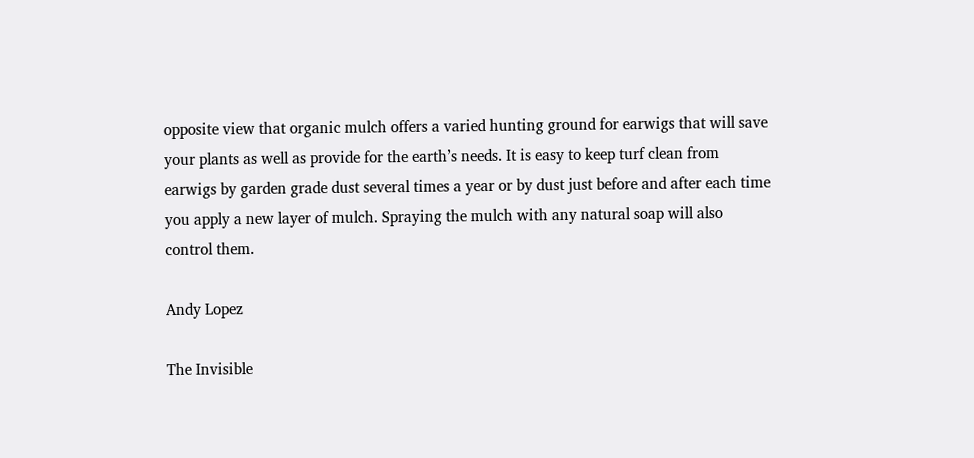opposite view that organic mulch offers a varied hunting ground for earwigs that will save your plants as well as provide for the earth’s needs. It is easy to keep turf clean from earwigs by garden grade dust several times a year or by dust just before and after each time you apply a new layer of mulch. Spraying the mulch with any natural soap will also control them.

Andy Lopez

The Invisible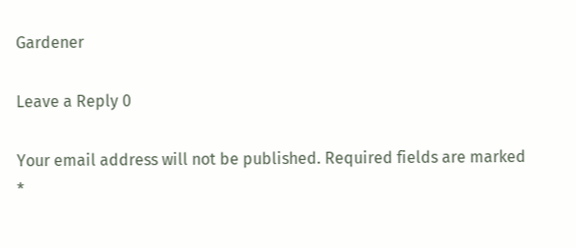Gardener

Leave a Reply 0

Your email address will not be published. Required fields are marked *